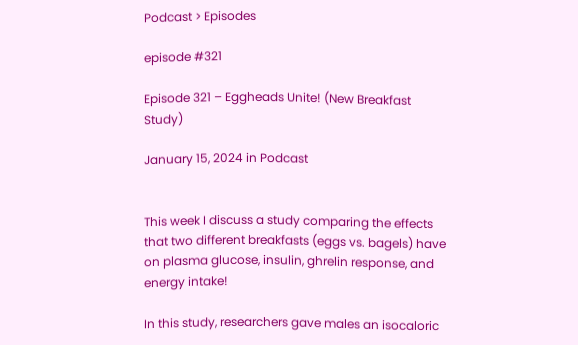Podcast > Episodes

episode #321

Episode 321 – Eggheads Unite! (New Breakfast Study)

January 15, 2024 in Podcast


This week I discuss a study comparing the effects that two different breakfasts (eggs vs. bagels) have on plasma glucose, insulin, ghrelin response, and energy intake!

In this study, researchers gave males an isocaloric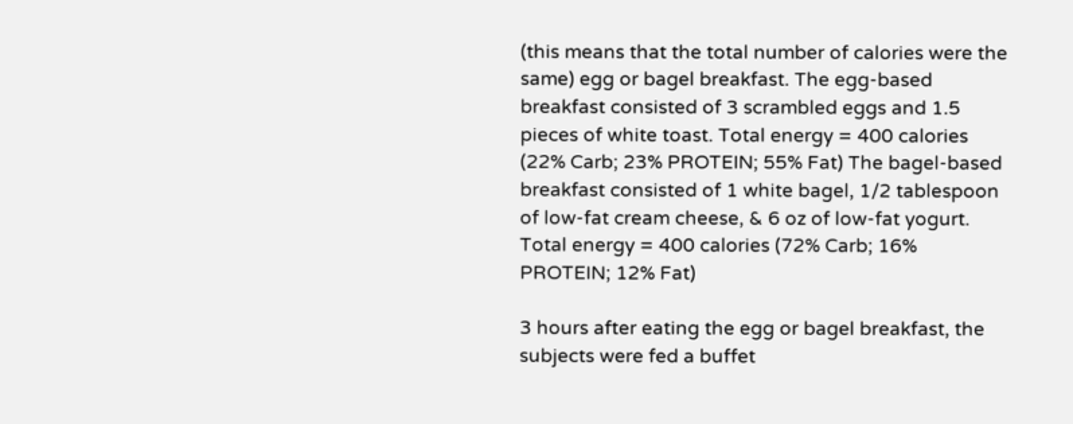(this means that the total number of calories were the same) egg or bagel breakfast. The egg-based breakfast consisted of 3 scrambled eggs and 1.5 pieces of white toast. Total energy = 400 calories (22% Carb; 23% PROTEIN; 55% Fat) The bagel-based breakfast consisted of 1 white bagel, 1/2 tablespoon of low-fat cream cheese, & 6 oz of low-fat yogurt. Total energy = 400 calories (72% Carb; 16% PROTEIN; 12% Fat)

3 hours after eating the egg or bagel breakfast, the subjects were fed a buffet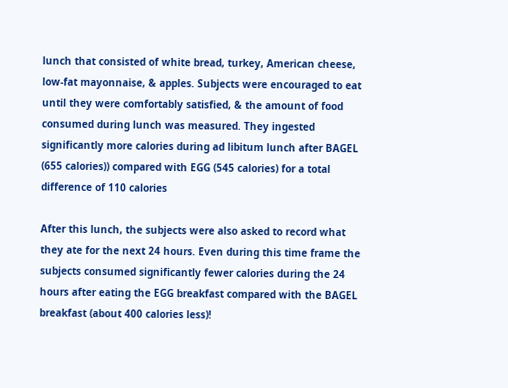lunch that consisted of white bread, turkey, American cheese, low-fat mayonnaise, & apples. Subjects were encouraged to eat until they were comfortably satisfied, & the amount of food consumed during lunch was measured. They ingested significantly more calories during ad libitum lunch after BAGEL (655 calories)) compared with EGG (545 calories) for a total difference of 110 calories

After this lunch, the subjects were also asked to record what they ate for the next 24 hours. Even during this time frame the subjects consumed significantly fewer calories during the 24 hours after eating the EGG breakfast compared with the BAGEL breakfast (about 400 calories less)!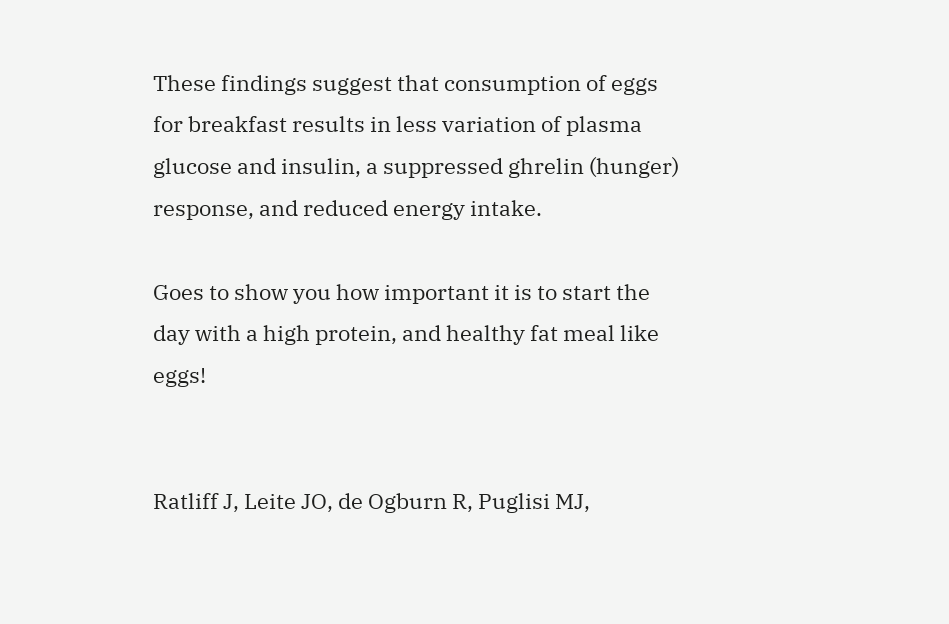These findings suggest that consumption of eggs for breakfast results in less variation of plasma glucose and insulin, a suppressed ghrelin (hunger) response, and reduced energy intake.

Goes to show you how important it is to start the day with a high protein, and healthy fat meal like eggs!


Ratliff J, Leite JO, de Ogburn R, Puglisi MJ,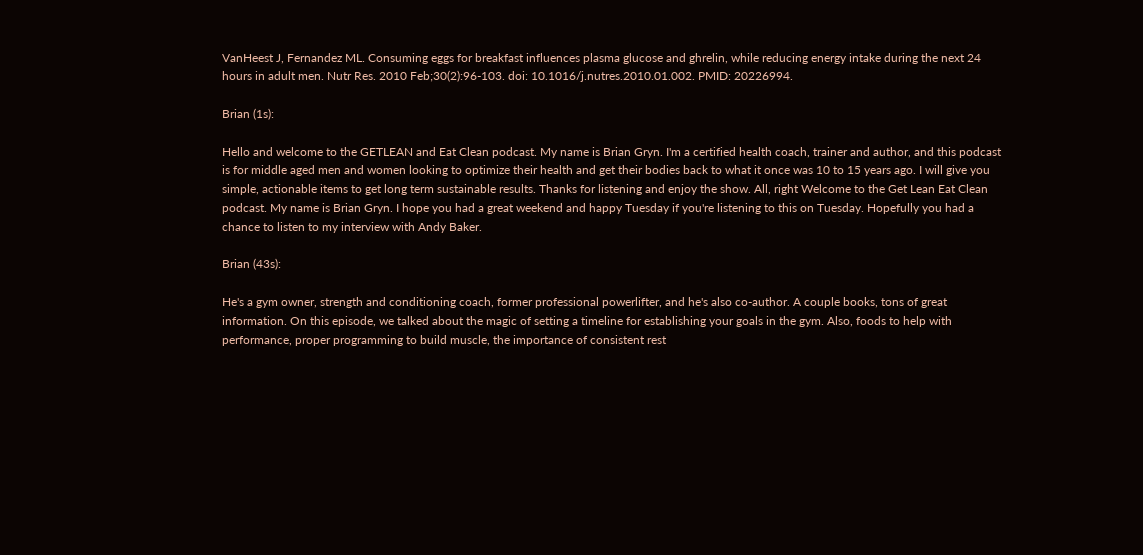VanHeest J, Fernandez ML. Consuming eggs for breakfast influences plasma glucose and ghrelin, while reducing energy intake during the next 24 hours in adult men. Nutr Res. 2010 Feb;30(2):96-103. doi: 10.1016/j.nutres.2010.01.002. PMID: 20226994.

Brian (1s):

Hello and welcome to the GETLEAN and Eat Clean podcast. My name is Brian Gryn. I'm a certified health coach, trainer and author, and this podcast is for middle aged men and women looking to optimize their health and get their bodies back to what it once was 10 to 15 years ago. I will give you simple, actionable items to get long term sustainable results. Thanks for listening and enjoy the show. All, right Welcome to the Get Lean Eat Clean podcast. My name is Brian Gryn. I hope you had a great weekend and happy Tuesday if you're listening to this on Tuesday. Hopefully you had a chance to listen to my interview with Andy Baker.

Brian (43s):

He's a gym owner, strength and conditioning coach, former professional powerlifter, and he's also co-author. A couple books, tons of great information. On this episode, we talked about the magic of setting a timeline for establishing your goals in the gym. Also, foods to help with performance, proper programming to build muscle, the importance of consistent rest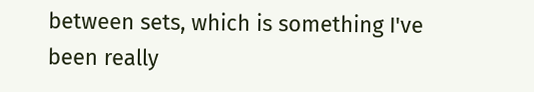between sets, which is something I've been really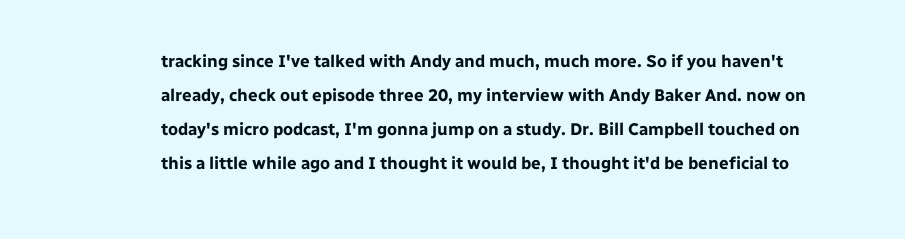tracking since I've talked with Andy and much, much more. So if you haven't already, check out episode three 20, my interview with Andy Baker And. now on today's micro podcast, I'm gonna jump on a study. Dr. Bill Campbell touched on this a little while ago and I thought it would be, I thought it'd be beneficial to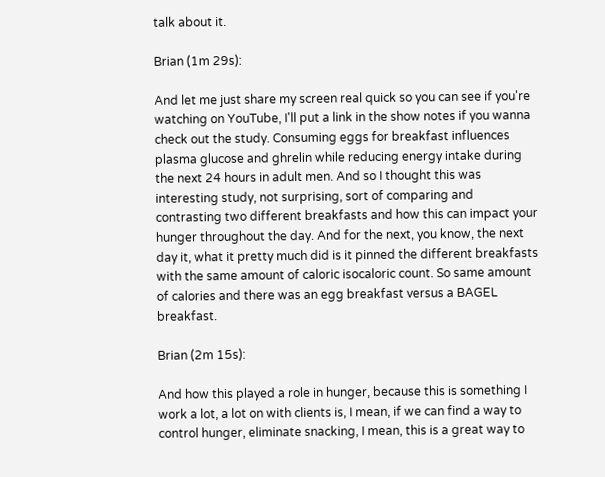talk about it.

Brian (1m 29s):

And let me just share my screen real quick so you can see if you're watching on YouTube, I'll put a link in the show notes if you wanna check out the study. Consuming eggs for breakfast influences plasma glucose and ghrelin while reducing energy intake during the next 24 hours in adult men. And so I thought this was interesting study, not surprising, sort of comparing and contrasting two different breakfasts and how this can impact your hunger throughout the day. And for the next, you know, the next day it, what it pretty much did is it pinned the different breakfasts with the same amount of caloric isocaloric count. So same amount of calories and there was an egg breakfast versus a BAGEL breakfast.

Brian (2m 15s):

And how this played a role in hunger, because this is something I work a lot, a lot on with clients is, I mean, if we can find a way to control hunger, eliminate snacking, I mean, this is a great way to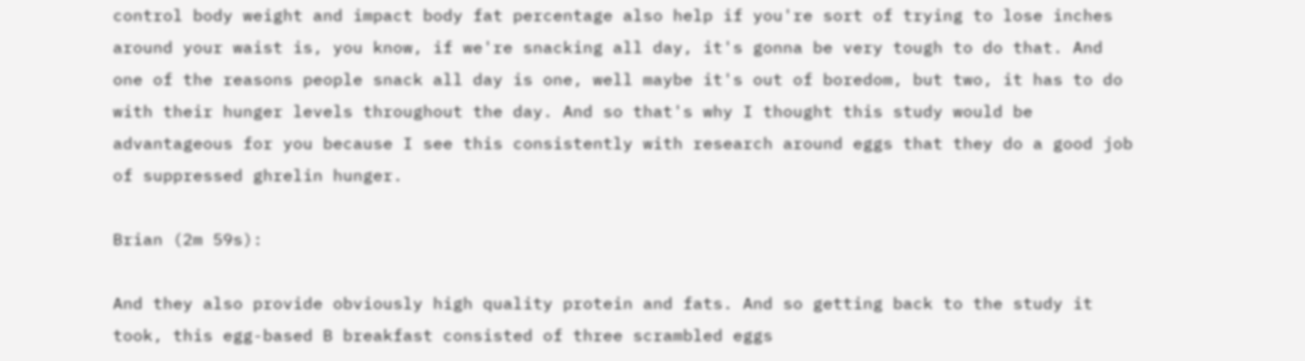control body weight and impact body fat percentage also help if you're sort of trying to lose inches around your waist is, you know, if we're snacking all day, it's gonna be very tough to do that. And one of the reasons people snack all day is one, well maybe it's out of boredom, but two, it has to do with their hunger levels throughout the day. And so that's why I thought this study would be advantageous for you because I see this consistently with research around eggs that they do a good job of suppressed ghrelin hunger.

Brian (2m 59s):

And they also provide obviously high quality protein and fats. And so getting back to the study it took, this egg-based B breakfast consisted of three scrambled eggs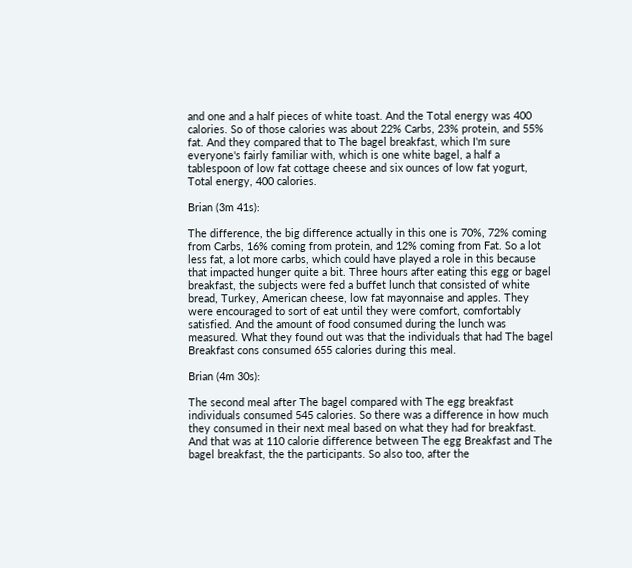and one and a half pieces of white toast. And the Total energy was 400 calories. So of those calories was about 22% Carbs, 23% protein, and 55% fat. And they compared that to The bagel breakfast, which I'm sure everyone's fairly familiar with, which is one white bagel, a half a tablespoon of low fat cottage cheese and six ounces of low fat yogurt, Total energy, 400 calories.

Brian (3m 41s):

The difference, the big difference actually in this one is 70%, 72% coming from Carbs, 16% coming from protein, and 12% coming from Fat. So a lot less fat, a lot more carbs, which could have played a role in this because that impacted hunger quite a bit. Three hours after eating this egg or bagel breakfast, the subjects were fed a buffet lunch that consisted of white bread, Turkey, American cheese, low fat mayonnaise and apples. They were encouraged to sort of eat until they were comfort, comfortably satisfied. And the amount of food consumed during the lunch was measured. What they found out was that the individuals that had The bagel Breakfast cons consumed 655 calories during this meal.

Brian (4m 30s):

The second meal after The bagel compared with The egg breakfast individuals consumed 545 calories. So there was a difference in how much they consumed in their next meal based on what they had for breakfast. And that was at 110 calorie difference between The egg Breakfast and The bagel breakfast, the the participants. So also too, after the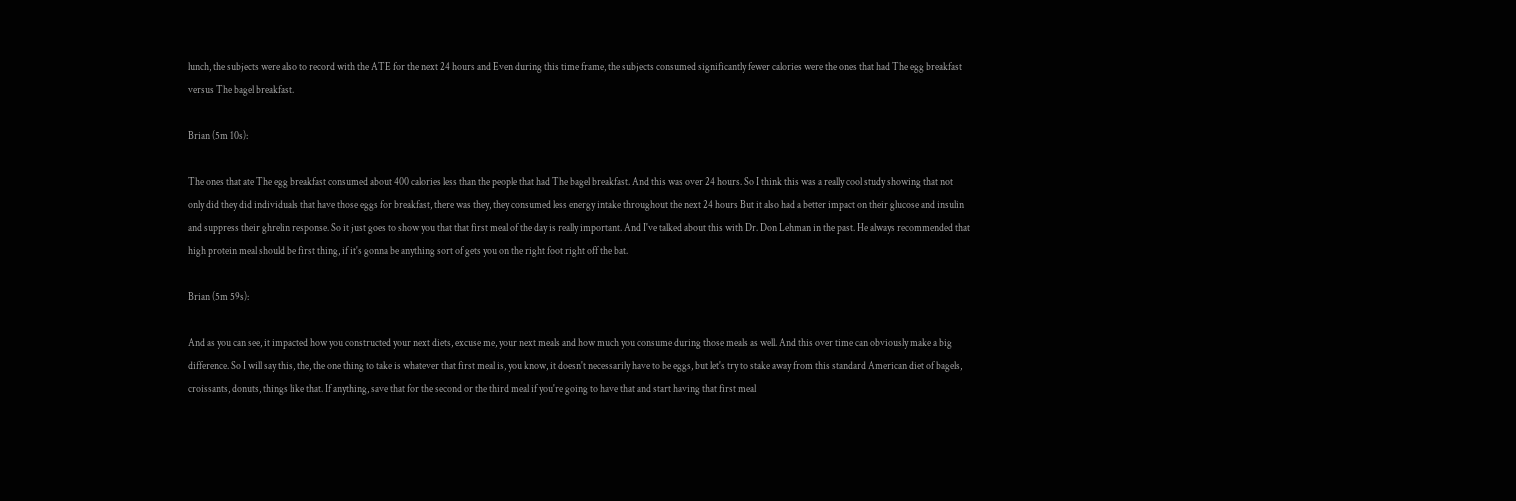lunch, the subjects were also to record with the ATE for the next 24 hours and Even during this time frame, the subjects consumed significantly fewer calories were the ones that had The egg breakfast versus The bagel breakfast.

Brian (5m 10s):

The ones that ate The egg breakfast consumed about 400 calories less than the people that had The bagel breakfast. And this was over 24 hours. So I think this was a really cool study showing that not only did they did individuals that have those eggs for breakfast, there was they, they consumed less energy intake throughout the next 24 hours But it also had a better impact on their glucose and insulin and suppress their ghrelin response. So it just goes to show you that that first meal of the day is really important. And I've talked about this with Dr. Don Lehman in the past. He always recommended that high protein meal should be first thing, if it's gonna be anything sort of gets you on the right foot right off the bat.

Brian (5m 59s):

And as you can see, it impacted how you constructed your next diets, excuse me, your next meals and how much you consume during those meals as well. And this over time can obviously make a big difference. So I will say this, the, the one thing to take is whatever that first meal is, you know, it doesn't necessarily have to be eggs, but let's try to stake away from this standard American diet of bagels, croissants, donuts, things like that. If anything, save that for the second or the third meal if you're going to have that and start having that first meal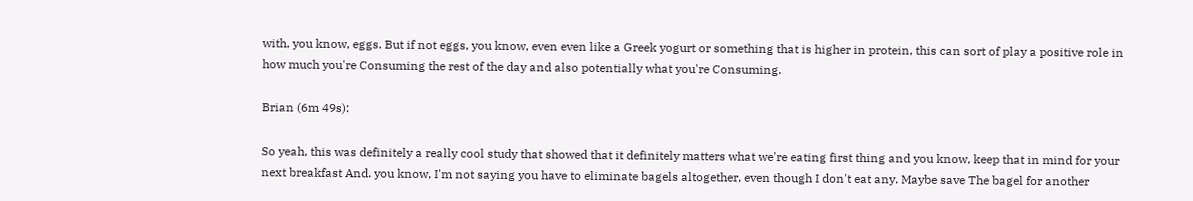with, you know, eggs. But if not eggs, you know, even even like a Greek yogurt or something that is higher in protein, this can sort of play a positive role in how much you're Consuming the rest of the day and also potentially what you're Consuming.

Brian (6m 49s):

So yeah, this was definitely a really cool study that showed that it definitely matters what we're eating first thing and you know, keep that in mind for your next breakfast And. you know, I'm not saying you have to eliminate bagels altogether, even though I don't eat any. Maybe save The bagel for another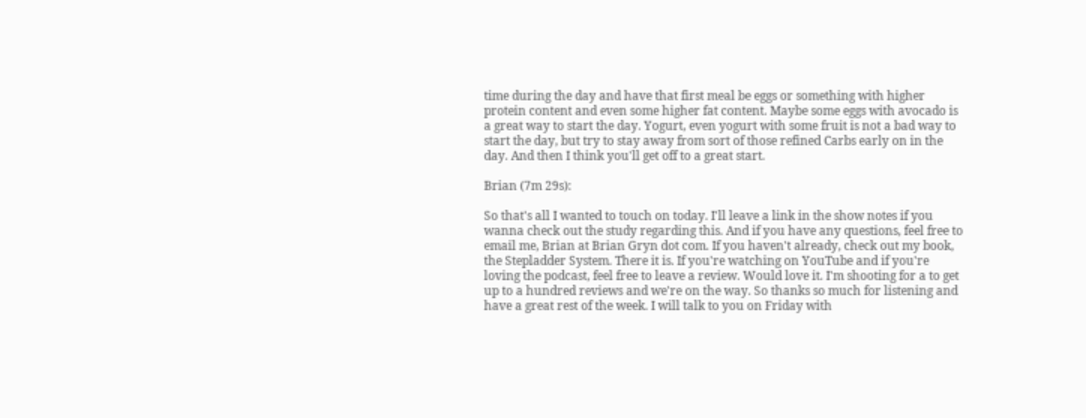time during the day and have that first meal be eggs or something with higher protein content and even some higher fat content. Maybe some eggs with avocado is a great way to start the day. Yogurt, even yogurt with some fruit is not a bad way to start the day, but try to stay away from sort of those refined Carbs early on in the day. And then I think you'll get off to a great start.

Brian (7m 29s):

So that's all I wanted to touch on today. I'll leave a link in the show notes if you wanna check out the study regarding this. And if you have any questions, feel free to email me, Brian at Brian Gryn dot com. If you haven't already, check out my book, the Stepladder System. There it is. If you're watching on YouTube and if you're loving the podcast, feel free to leave a review. Would love it. I'm shooting for a to get up to a hundred reviews and we're on the way. So thanks so much for listening and have a great rest of the week. I will talk to you on Friday with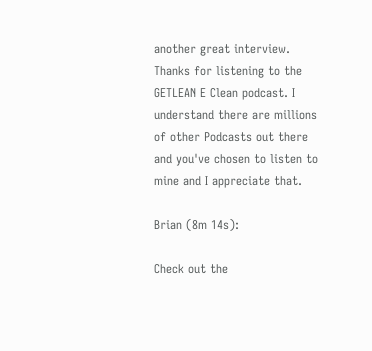another great interview. Thanks for listening to the GETLEAN E Clean podcast. I understand there are millions of other Podcasts out there and you've chosen to listen to mine and I appreciate that.

Brian (8m 14s):

Check out the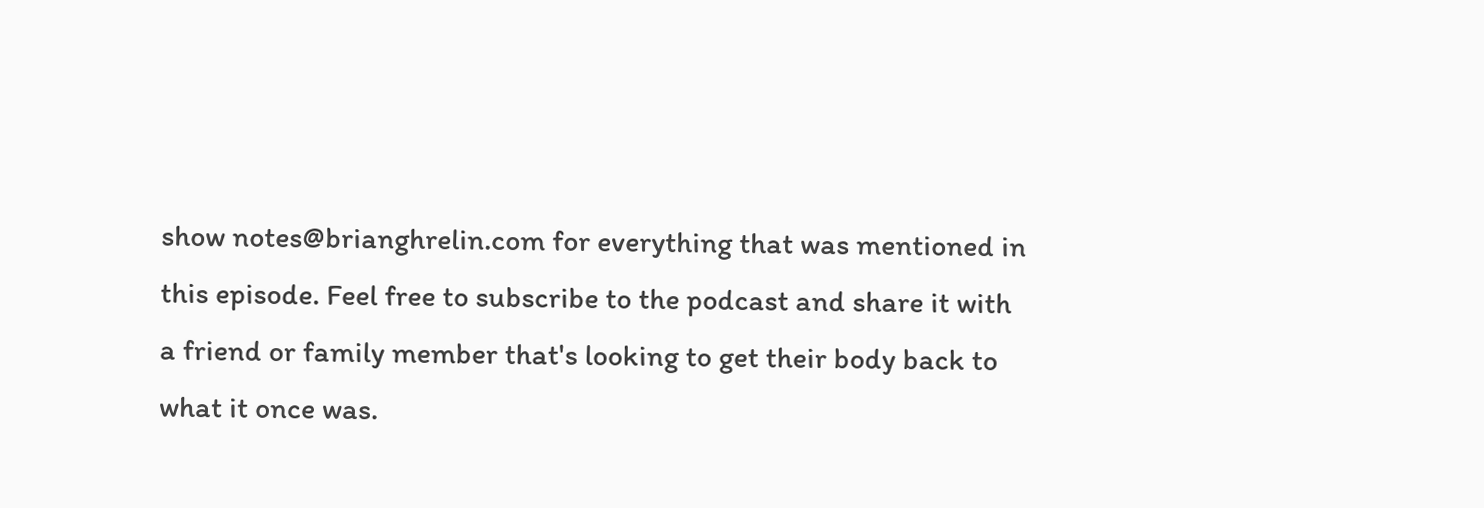show notes@brianghrelin.com for everything that was mentioned in this episode. Feel free to subscribe to the podcast and share it with a friend or family member that's looking to get their body back to what it once was.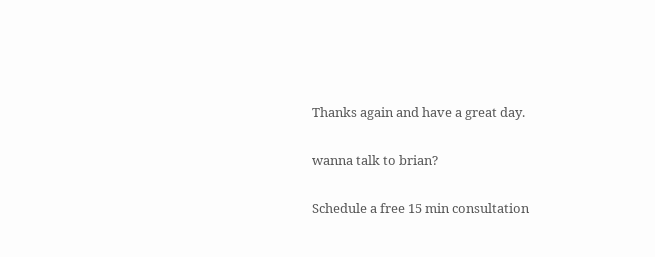Thanks again and have a great day.

wanna talk to brian?

Schedule a free 15 min consultation